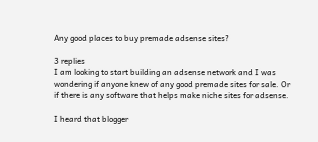Any good places to buy premade adsense sites?

3 replies
I am looking to start building an adsense network and I was wondering if anyone knew of any good premade sites for sale. Or if there is any software that helps make niche sites for adsense.

I heard that blogger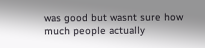was good but wasnt sure how much people actually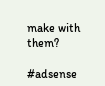make with them?

#adsense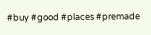#buy #good #places #premade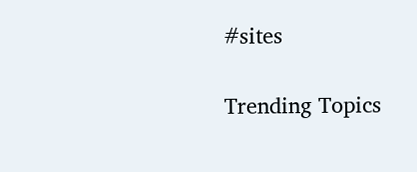#sites

Trending Topics